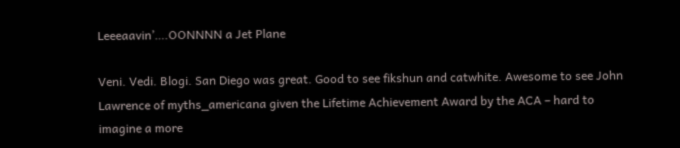Leeeaavin’….OONNNN a Jet Plane

Veni. Vedi. Blogi. San Diego was great. Good to see fikshun and catwhite. Awesome to see John Lawrence of myths_americana given the Lifetime Achievement Award by the ACA – hard to imagine a more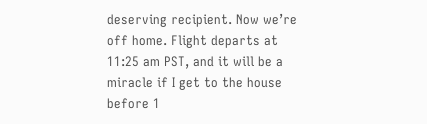deserving recipient. Now we’re off home. Flight departs at 11:25 am PST, and it will be a miracle if I get to the house before 1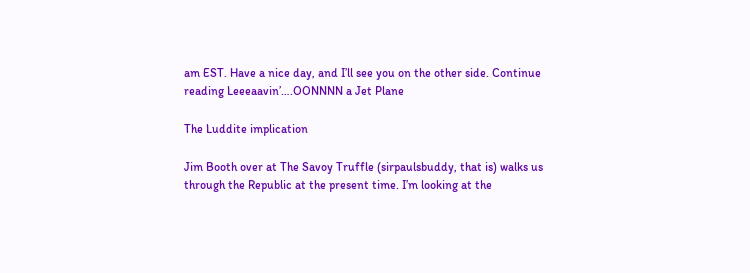am EST. Have a nice day, and I’ll see you on the other side. Continue reading Leeeaavin’….OONNNN a Jet Plane

The Luddite implication

Jim Booth over at The Savoy Truffle (sirpaulsbuddy, that is) walks us through the Republic at the present time. I’m looking at the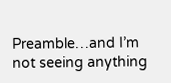Preamble…and I’m not seeing anything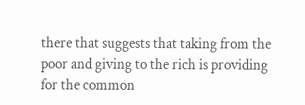there that suggests that taking from the poor and giving to the rich is providing for the common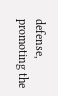defense, promoting the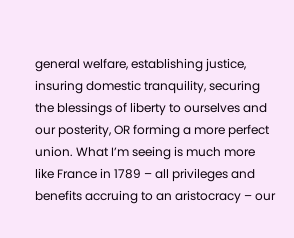general welfare, establishing justice, insuring domestic tranquility, securing the blessings of liberty to ourselves and our posterity, OR forming a more perfect union. What I’m seeing is much more like France in 1789 – all privileges and benefits accruing to an aristocracy – our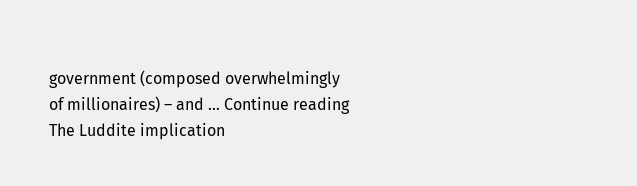government (composed overwhelmingly of millionaires) – and … Continue reading The Luddite implication